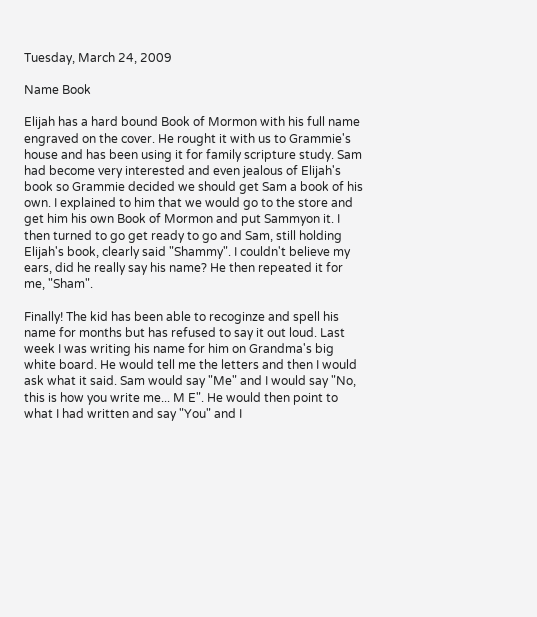Tuesday, March 24, 2009

Name Book

Elijah has a hard bound Book of Mormon with his full name engraved on the cover. He rought it with us to Grammie's house and has been using it for family scripture study. Sam had become very interested and even jealous of Elijah's book so Grammie decided we should get Sam a book of his own. I explained to him that we would go to the store and get him his own Book of Mormon and put Sammyon it. I then turned to go get ready to go and Sam, still holding Elijah's book, clearly said "Shammy". I couldn't believe my ears, did he really say his name? He then repeated it for me, "Sham".

Finally! The kid has been able to recoginze and spell his name for months but has refused to say it out loud. Last week I was writing his name for him on Grandma's big white board. He would tell me the letters and then I would ask what it said. Sam would say "Me" and I would say "No, this is how you write me... M E". He would then point to what I had written and say "You" and I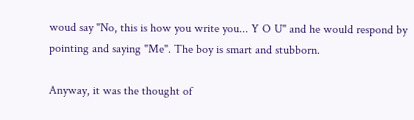woud say "No, this is how you write you... Y O U" and he would respond by pointing and saying "Me". The boy is smart and stubborn.

Anyway, it was the thought of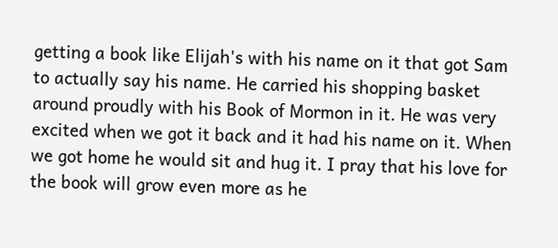getting a book like Elijah's with his name on it that got Sam to actually say his name. He carried his shopping basket around proudly with his Book of Mormon in it. He was very excited when we got it back and it had his name on it. When we got home he would sit and hug it. I pray that his love for the book will grow even more as he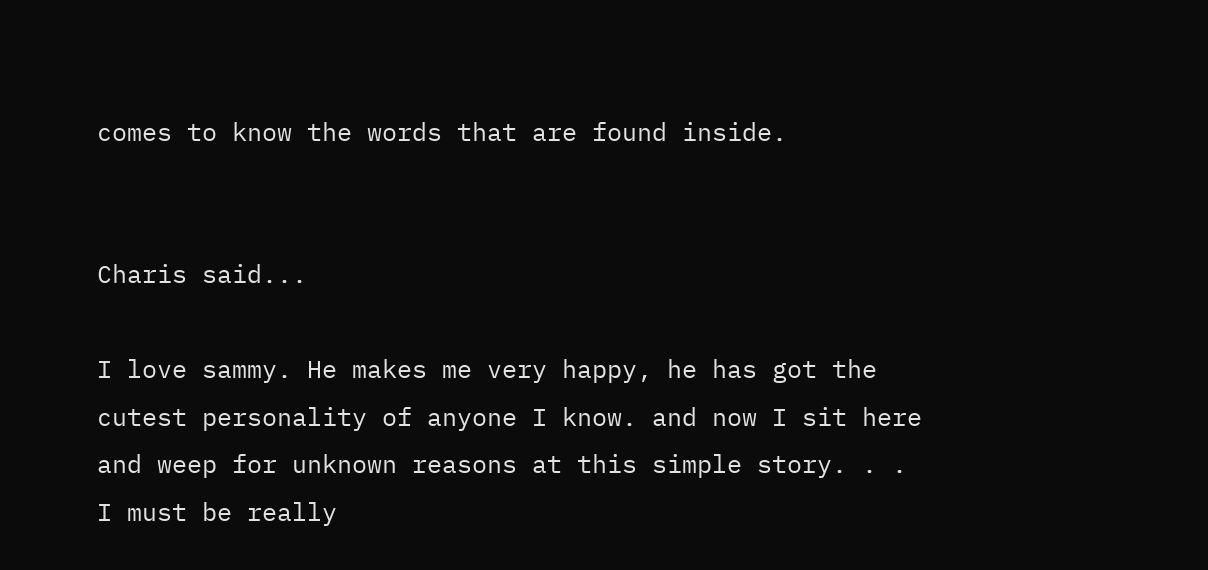comes to know the words that are found inside.


Charis said...

I love sammy. He makes me very happy, he has got the cutest personality of anyone I know. and now I sit here and weep for unknown reasons at this simple story. . . I must be really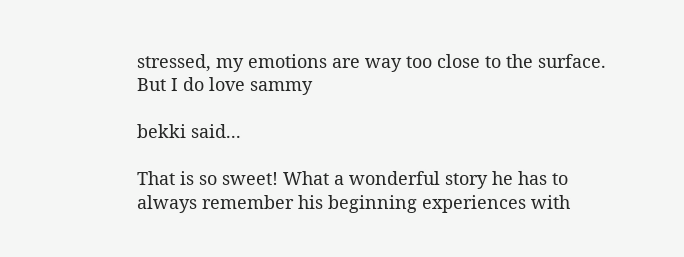stressed, my emotions are way too close to the surface. But I do love sammy

bekki said...

That is so sweet! What a wonderful story he has to always remember his beginning experiences with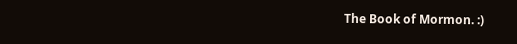The Book of Mormon. :)